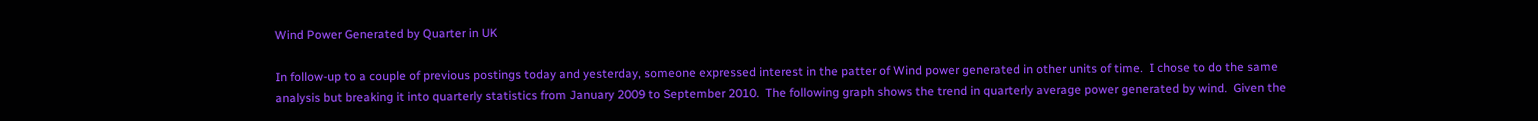Wind Power Generated by Quarter in UK

In follow-up to a couple of previous postings today and yesterday, someone expressed interest in the patter of Wind power generated in other units of time.  I chose to do the same analysis but breaking it into quarterly statistics from January 2009 to September 2010.  The following graph shows the trend in quarterly average power generated by wind.  Given the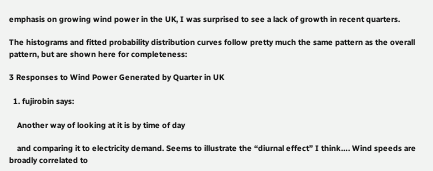emphasis on growing wind power in the UK, I was surprised to see a lack of growth in recent quarters.

The histograms and fitted probability distribution curves follow pretty much the same pattern as the overall pattern, but are shown here for completeness:

3 Responses to Wind Power Generated by Quarter in UK

  1. fujirobin says:

    Another way of looking at it is by time of day

    and comparing it to electricity demand. Seems to illustrate the “diurnal effect” I think…. Wind speeds are broadly correlated to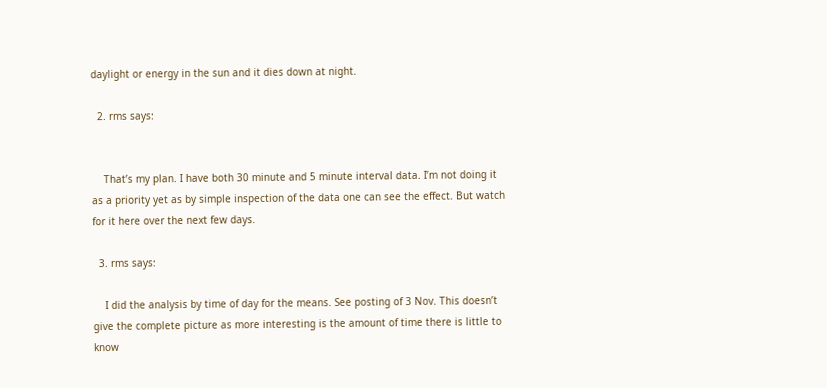daylight or energy in the sun and it dies down at night.

  2. rms says:


    That’s my plan. I have both 30 minute and 5 minute interval data. I’m not doing it as a priority yet as by simple inspection of the data one can see the effect. But watch for it here over the next few days.

  3. rms says:

    I did the analysis by time of day for the means. See posting of 3 Nov. This doesn’t give the complete picture as more interesting is the amount of time there is little to know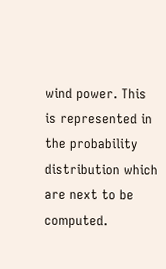wind power. This is represented in the probability distribution which are next to be computed.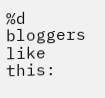%d bloggers like this: